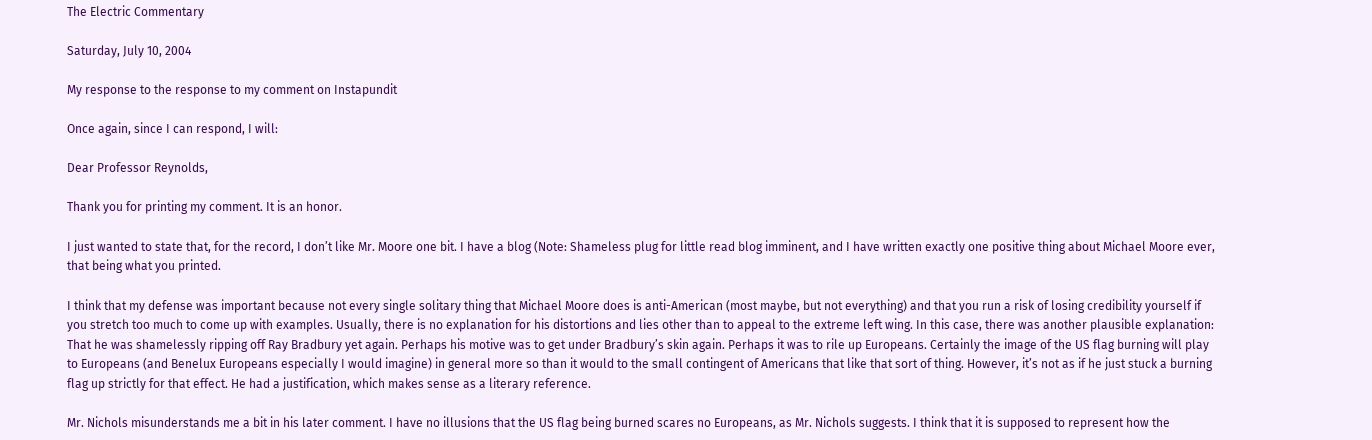The Electric Commentary

Saturday, July 10, 2004

My response to the response to my comment on Instapundit

Once again, since I can respond, I will:

Dear Professor Reynolds,

Thank you for printing my comment. It is an honor.

I just wanted to state that, for the record, I don’t like Mr. Moore one bit. I have a blog (Note: Shameless plug for little read blog imminent, and I have written exactly one positive thing about Michael Moore ever, that being what you printed.

I think that my defense was important because not every single solitary thing that Michael Moore does is anti-American (most maybe, but not everything) and that you run a risk of losing credibility yourself if you stretch too much to come up with examples. Usually, there is no explanation for his distortions and lies other than to appeal to the extreme left wing. In this case, there was another plausible explanation: That he was shamelessly ripping off Ray Bradbury yet again. Perhaps his motive was to get under Bradbury’s skin again. Perhaps it was to rile up Europeans. Certainly the image of the US flag burning will play to Europeans (and Benelux Europeans especially I would imagine) in general more so than it would to the small contingent of Americans that like that sort of thing. However, it’s not as if he just stuck a burning flag up strictly for that effect. He had a justification, which makes sense as a literary reference.

Mr. Nichols misunderstands me a bit in his later comment. I have no illusions that the US flag being burned scares no Europeans, as Mr. Nichols suggests. I think that it is supposed to represent how the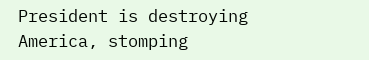President is destroying America, stomping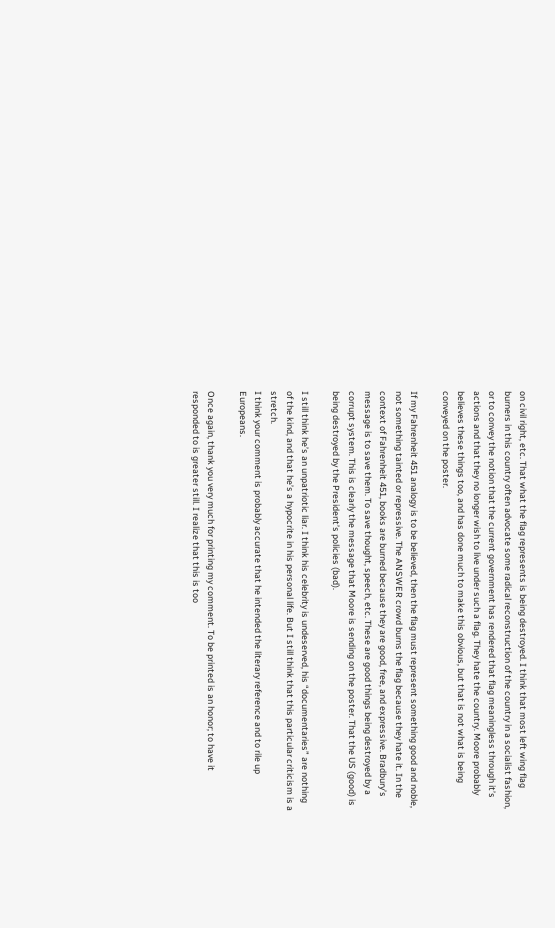on civil right, etc. That what the flag represents is being destroyed. I think that most left wing flag burners in this country often advocate some radical reconstruction of the country in a socialist fashion, or to convey the notion that the current government has rendered that flag meaningless through it’s actions and that they no longer wish to live under such a flag. They hate the country. Moore probably believes these things too, and has done much to make this obvious, but that is not what is being conveyed on the poster.

If my Fahrenheit 451 analogy is to be believed, then the flag must represent something good and noble, not something tainted or repressive. The ANSWER crowd burns the flag because they hate it. In the context of Fahrenheit 451, books are burned because they are good, free, and expressive. Bradbury’s message is to save them. To save thought, speech, etc. These are good things being destroyed by a corrupt system. This is clearly the message that Moore is sending on the poster. That the US (good) is being destroyed by the President’s policies (bad).

I still think he’s an unpatriotic liar. I think his celebrity is undeserved, his “documentaries” are nothing of the kind, and that he’s a hypocrite in his personal life. But I still think that this particular criticism is a stretch.
I think your comment is probably accurate that he intended the literary reference and to rile up Europeans.

Once again, thank you very much for printing my comment. To be printed is an honor; to have it responded to is greater still. I realize that this is too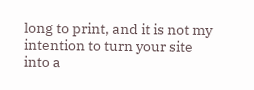long to print, and it is not my intention to turn your site into a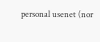personal usenet (nor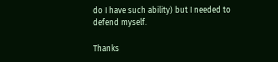do I have such ability) but I needed to defend myself.

Thanks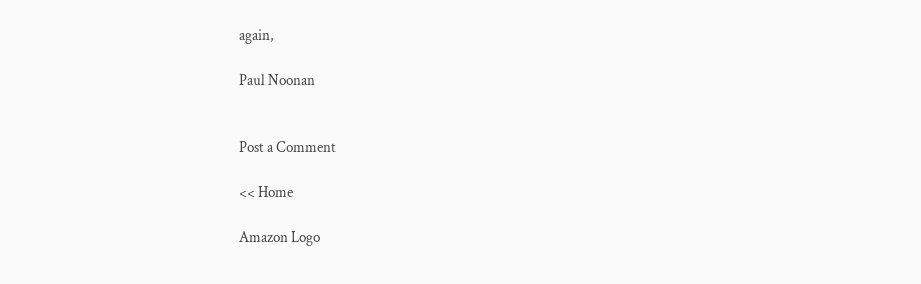again,

Paul Noonan


Post a Comment

<< Home

Amazon Logo